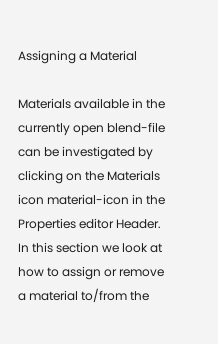Assigning a Material

Materials available in the currently open blend-file can be investigated by clicking on the Materials icon material-icon in the Properties editor Header. In this section we look at how to assign or remove a material to/from the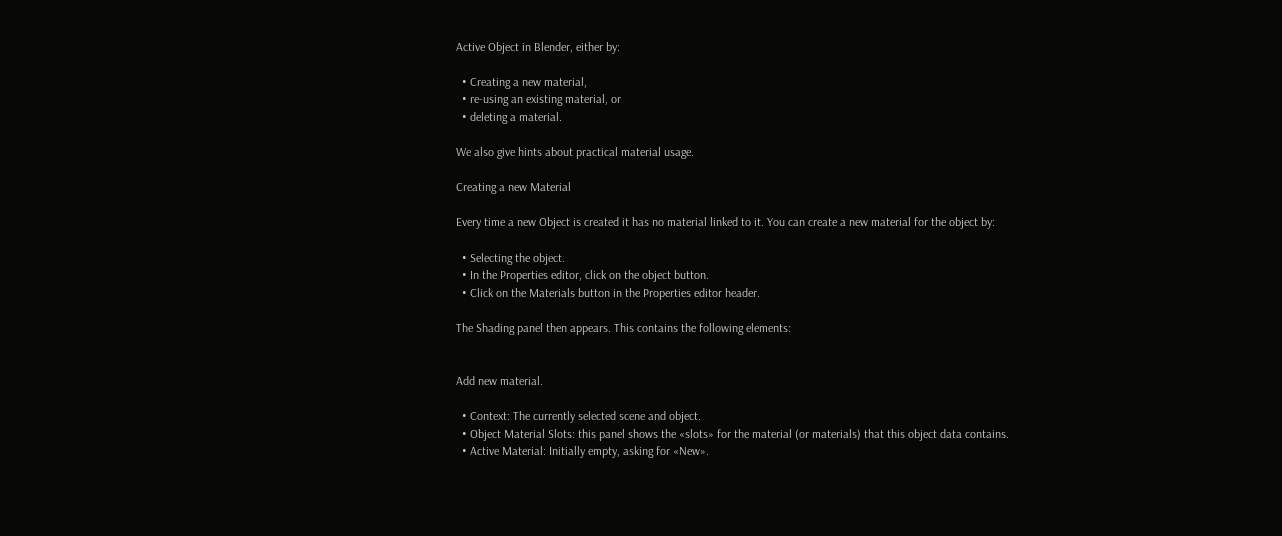Active Object in Blender, either by:

  • Creating a new material,
  • re-using an existing material, or
  • deleting a material.

We also give hints about practical material usage.

Creating a new Material

Every time a new Object is created it has no material linked to it. You can create a new material for the object by:

  • Selecting the object.
  • In the Properties editor, click on the object button.
  • Click on the Materials button in the Properties editor header.

The Shading panel then appears. This contains the following elements:


Add new material.

  • Context: The currently selected scene and object.
  • Object Material Slots: this panel shows the «slots» for the material (or materials) that this object data contains.
  • Active Material: Initially empty, asking for «New».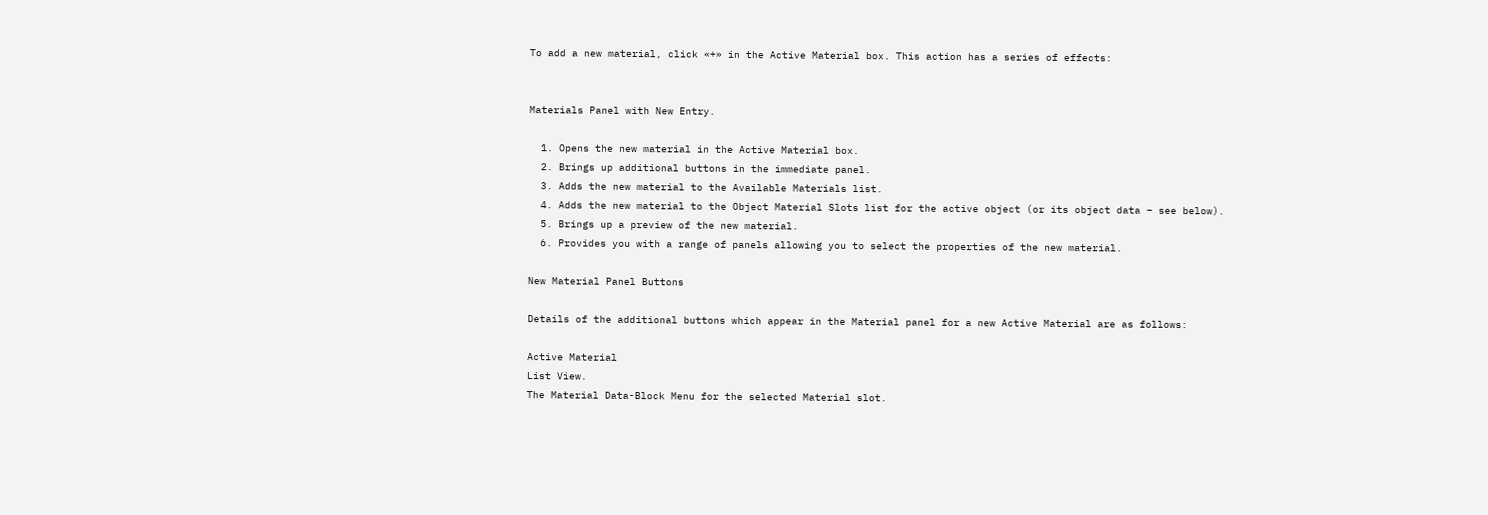To add a new material, click «+» in the Active Material box. This action has a series of effects:


Materials Panel with New Entry.

  1. Opens the new material in the Active Material box.
  2. Brings up additional buttons in the immediate panel.
  3. Adds the new material to the Available Materials list.
  4. Adds the new material to the Object Material Slots list for the active object (or its object data – see below).
  5. Brings up a preview of the new material.
  6. Provides you with a range of panels allowing you to select the properties of the new material.

New Material Panel Buttons

Details of the additional buttons which appear in the Material panel for a new Active Material are as follows:

Active Material
List View.
The Material Data-Block Menu for the selected Material slot.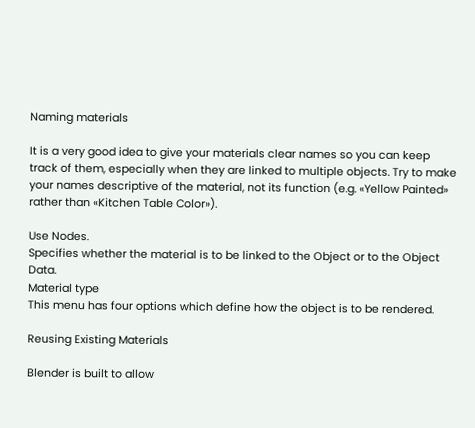Naming materials

It is a very good idea to give your materials clear names so you can keep track of them, especially when they are linked to multiple objects. Try to make your names descriptive of the material, not its function (e.g. «Yellow Painted» rather than «Kitchen Table Color»).

Use Nodes.
Specifies whether the material is to be linked to the Object or to the Object Data.
Material type
This menu has four options which define how the object is to be rendered.

Reusing Existing Materials

Blender is built to allow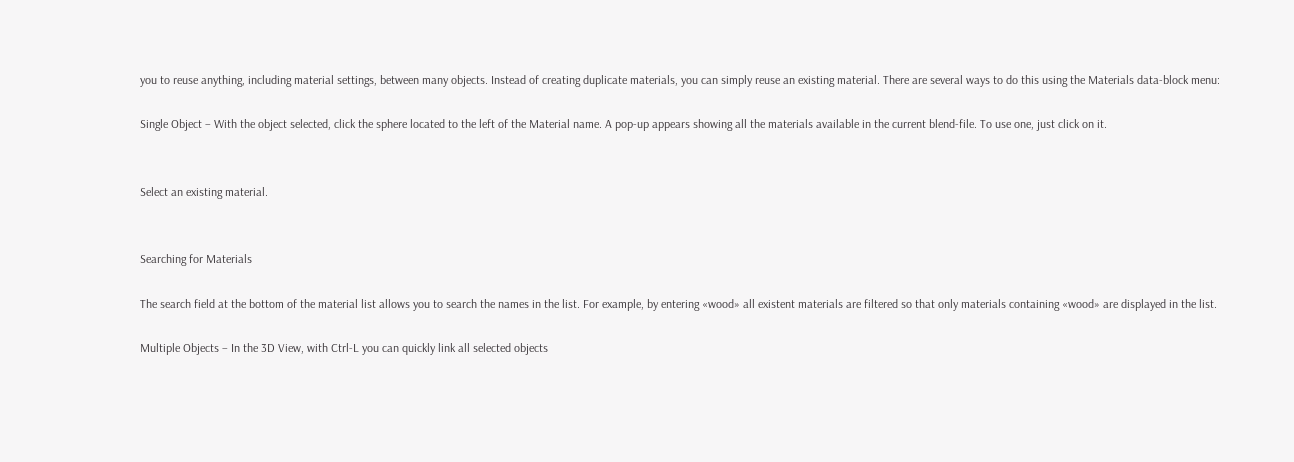you to reuse anything, including material settings, between many objects. Instead of creating duplicate materials, you can simply reuse an existing material. There are several ways to do this using the Materials data-block menu:

Single Object – With the object selected, click the sphere located to the left of the Material name. A pop-up appears showing all the materials available in the current blend-file. To use one, just click on it.


Select an existing material.


Searching for Materials

The search field at the bottom of the material list allows you to search the names in the list. For example, by entering «wood» all existent materials are filtered so that only materials containing «wood» are displayed in the list.

Multiple Objects – In the 3D View, with Ctrl-L you can quickly link all selected objects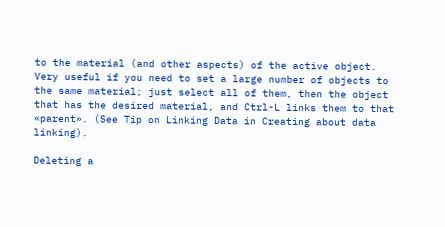to the material (and other aspects) of the active object. Very useful if you need to set a large number of objects to the same material; just select all of them, then the object that has the desired material, and Ctrl-L links them to that «parent». (See Tip on Linking Data in Creating about data linking).

Deleting a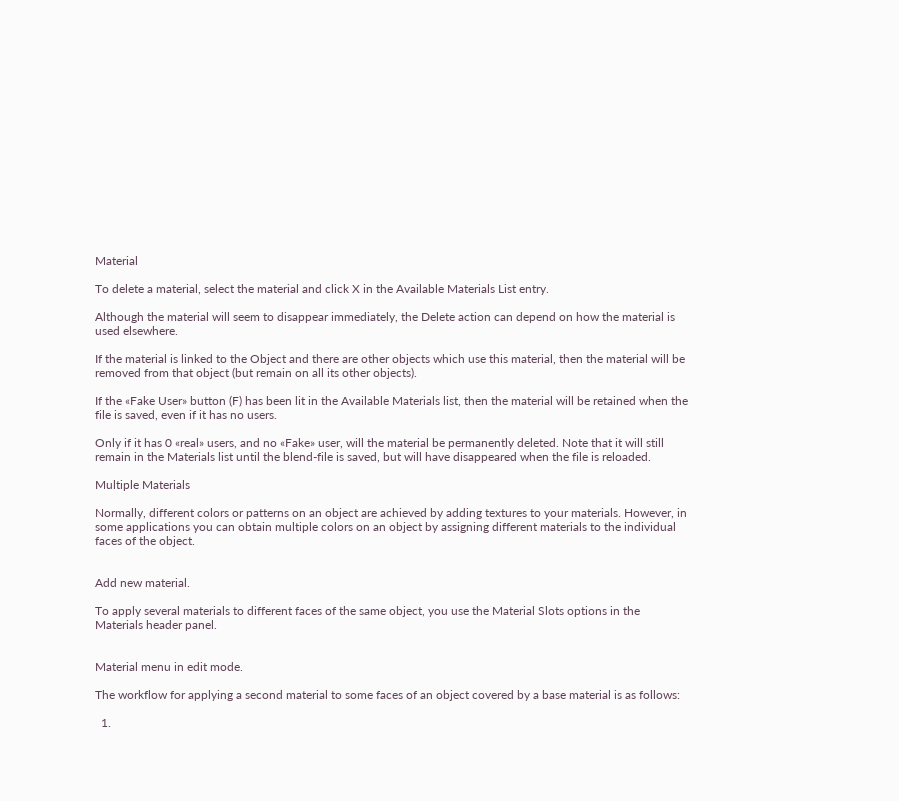Material

To delete a material, select the material and click X in the Available Materials List entry.

Although the material will seem to disappear immediately, the Delete action can depend on how the material is used elsewhere.

If the material is linked to the Object and there are other objects which use this material, then the material will be removed from that object (but remain on all its other objects).

If the «Fake User» button (F) has been lit in the Available Materials list, then the material will be retained when the file is saved, even if it has no users.

Only if it has 0 «real» users, and no «Fake» user, will the material be permanently deleted. Note that it will still remain in the Materials list until the blend-file is saved, but will have disappeared when the file is reloaded.

Multiple Materials

Normally, different colors or patterns on an object are achieved by adding textures to your materials. However, in some applications you can obtain multiple colors on an object by assigning different materials to the individual faces of the object.


Add new material.

To apply several materials to different faces of the same object, you use the Material Slots options in the Materials header panel.


Material menu in edit mode.

The workflow for applying a second material to some faces of an object covered by a base material is as follows:

  1.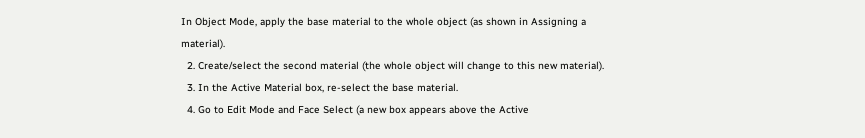In Object Mode, apply the base material to the whole object (as shown in Assigning a material).
  2. Create/select the second material (the whole object will change to this new material).
  3. In the Active Material box, re-select the base material.
  4. Go to Edit Mode and Face Select (a new box appears above the Active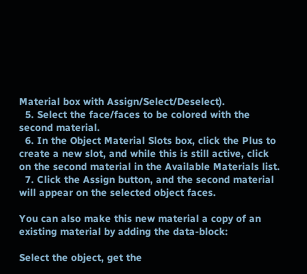Material box with Assign/Select/Deselect).
  5. Select the face/faces to be colored with the second material.
  6. In the Object Material Slots box, click the Plus to create a new slot, and while this is still active, click on the second material in the Available Materials list.
  7. Click the Assign button, and the second material will appear on the selected object faces.

You can also make this new material a copy of an existing material by adding the data-block:

Select the object, get the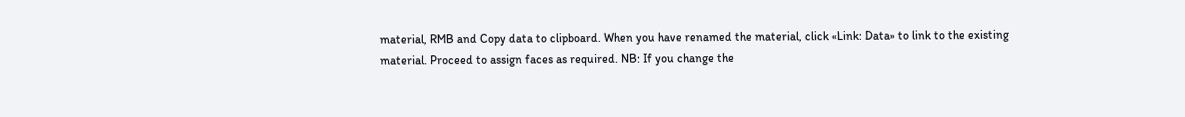material, RMB and Copy data to clipboard. When you have renamed the material, click «Link: Data» to link to the existing material. Proceed to assign faces as required. NB: If you change the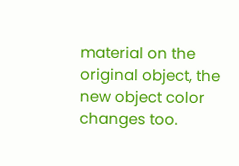material on the original object, the new object color changes too.